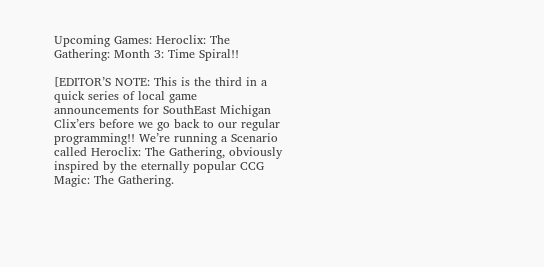Upcoming Games: Heroclix: The Gathering: Month 3: Time Spiral!!

[EDITOR’S NOTE: This is the third in a quick series of local game announcements for SouthEast Michigan Clix’ers before we go back to our regular programming!! We’re running a Scenario called Heroclix: The Gathering, obviously inspired by the eternally popular CCG Magic: The Gathering.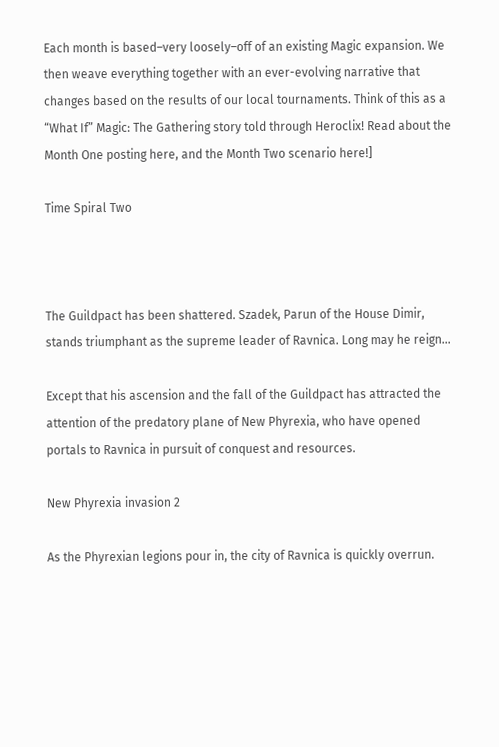Each month is based–very loosely–off of an existing Magic expansion. We then weave everything together with an ever-evolving narrative that changes based on the results of our local tournaments. Think of this as a “What If” Magic: The Gathering story told through Heroclix! Read about the Month One posting here, and the Month Two scenario here!]

Time Spiral Two



The Guildpact has been shattered. Szadek, Parun of the House Dimir, stands triumphant as the supreme leader of Ravnica. Long may he reign…

Except that his ascension and the fall of the Guildpact has attracted the attention of the predatory plane of New Phyrexia, who have opened portals to Ravnica in pursuit of conquest and resources.

New Phyrexia invasion 2

As the Phyrexian legions pour in, the city of Ravnica is quickly overrun.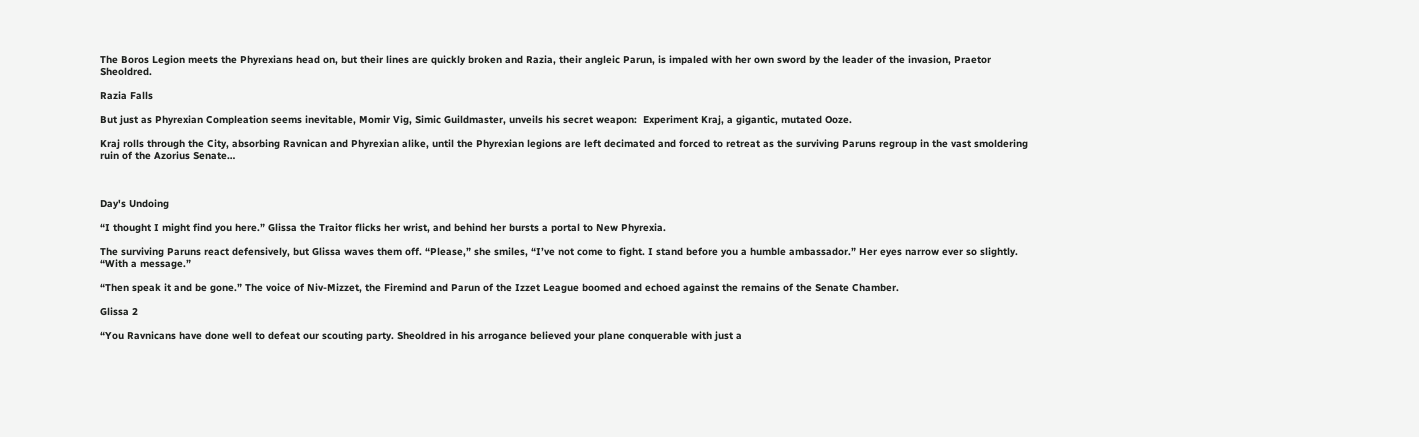The Boros Legion meets the Phyrexians head on, but their lines are quickly broken and Razia, their angleic Parun, is impaled with her own sword by the leader of the invasion, Praetor Sheoldred.

Razia Falls

But just as Phyrexian Compleation seems inevitable, Momir Vig, Simic Guildmaster, unveils his secret weapon:  Experiment Kraj, a gigantic, mutated Ooze.

Kraj rolls through the City, absorbing Ravnican and Phyrexian alike, until the Phyrexian legions are left decimated and forced to retreat as the surviving Paruns regroup in the vast smoldering ruin of the Azorius Senate…



Day's Undoing

“I thought I might find you here.” Glissa the Traitor flicks her wrist, and behind her bursts a portal to New Phyrexia.

The surviving Paruns react defensively, but Glissa waves them off. “Please,” she smiles, “I’ve not come to fight. I stand before you a humble ambassador.” Her eyes narrow ever so slightly. “With a message.”

“Then speak it and be gone.” The voice of Niv-Mizzet, the Firemind and Parun of the Izzet League boomed and echoed against the remains of the Senate Chamber.

Glissa 2

“You Ravnicans have done well to defeat our scouting party. Sheoldred in his arrogance believed your plane conquerable with just a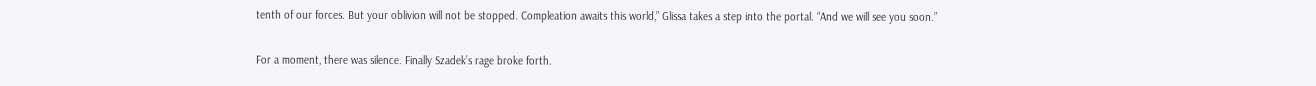tenth of our forces. But your oblivion will not be stopped. Compleation awaits this world,” Glissa takes a step into the portal. “And we will see you soon.”

For a moment, there was silence. Finally Szadek’s rage broke forth.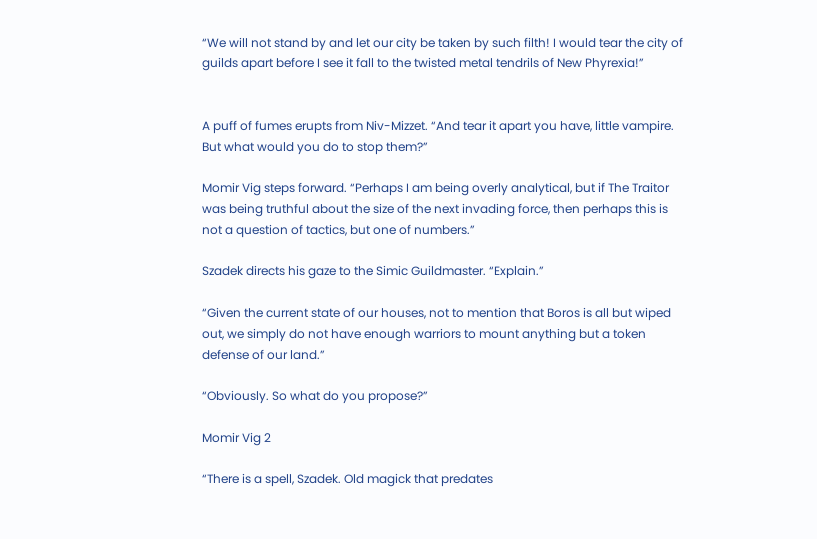“We will not stand by and let our city be taken by such filth! I would tear the city of guilds apart before I see it fall to the twisted metal tendrils of New Phyrexia!”


A puff of fumes erupts from Niv-Mizzet. “And tear it apart you have, little vampire. But what would you do to stop them?”

Momir Vig steps forward. “Perhaps I am being overly analytical, but if The Traitor was being truthful about the size of the next invading force, then perhaps this is not a question of tactics, but one of numbers.”

Szadek directs his gaze to the Simic Guildmaster. “Explain.”

“Given the current state of our houses, not to mention that Boros is all but wiped out, we simply do not have enough warriors to mount anything but a token defense of our land.”

“Obviously. So what do you propose?”

Momir Vig 2

“There is a spell, Szadek. Old magick that predates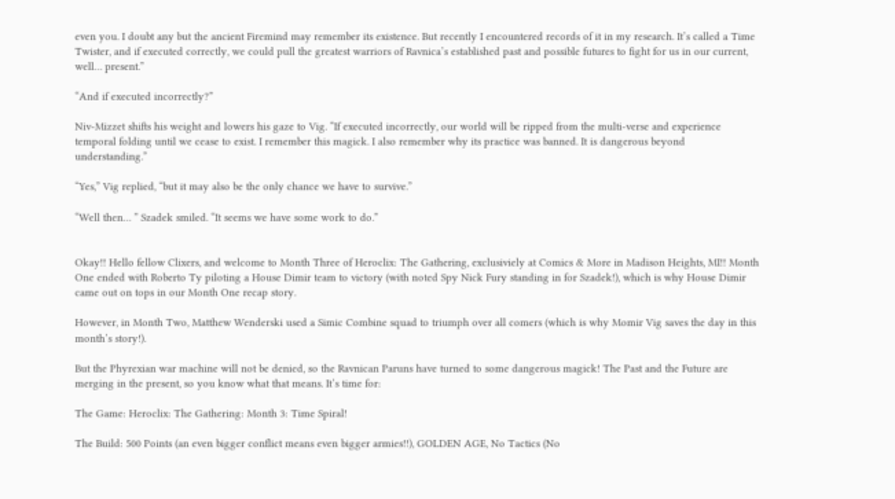even you. I doubt any but the ancient Firemind may remember its existence. But recently I encountered records of it in my research. It’s called a Time Twister, and if executed correctly, we could pull the greatest warriors of Ravnica’s established past and possible futures to fight for us in our current, well… present.”

“And if executed incorrectly?”

Niv-Mizzet shifts his weight and lowers his gaze to Vig. “If executed incorrectly, our world will be ripped from the multi-verse and experience temporal folding until we cease to exist. I remember this magick. I also remember why its practice was banned. It is dangerous beyond understanding.”

“Yes,” Vig replied, “but it may also be the only chance we have to survive.”

“Well then… ” Szadek smiled. “It seems we have some work to do.”


Okay!! Hello fellow Clixers, and welcome to Month Three of Heroclix: The Gathering, exclusiviely at Comics & More in Madison Heights, MI!! Month One ended with Roberto Ty piloting a House Dimir team to victory (with noted Spy Nick Fury standing in for Szadek!), which is why House Dimir came out on tops in our Month One recap story.

However, in Month Two, Matthew Wenderski used a Simic Combine squad to triumph over all comers (which is why Momir Vig saves the day in this month’s story!).

But the Phyrexian war machine will not be denied, so the Ravnican Paruns have turned to some dangerous magick! The Past and the Future are merging in the present, so you know what that means. It’s time for:

The Game: Heroclix: The Gathering: Month 3: Time Spiral!

The Build: 500 Points (an even bigger conflict means even bigger armies!!), GOLDEN AGE, No Tactics (No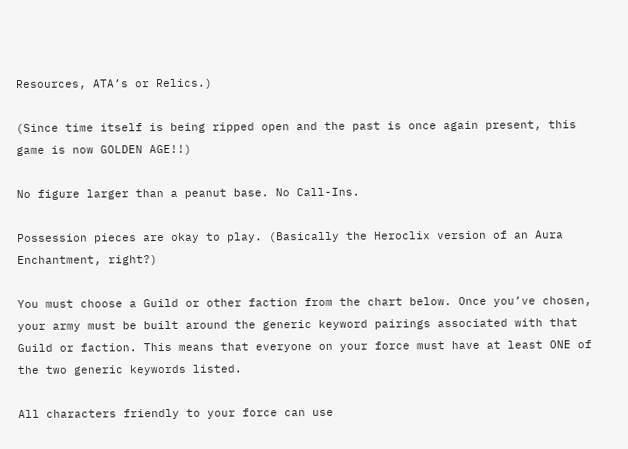Resources, ATA’s or Relics.)

(Since time itself is being ripped open and the past is once again present, this game is now GOLDEN AGE!!)

No figure larger than a peanut base. No Call-Ins.

Possession pieces are okay to play. (Basically the Heroclix version of an Aura Enchantment, right?)

You must choose a Guild or other faction from the chart below. Once you’ve chosen, your army must be built around the generic keyword pairings associated with that Guild or faction. This means that everyone on your force must have at least ONE of the two generic keywords listed.

All characters friendly to your force can use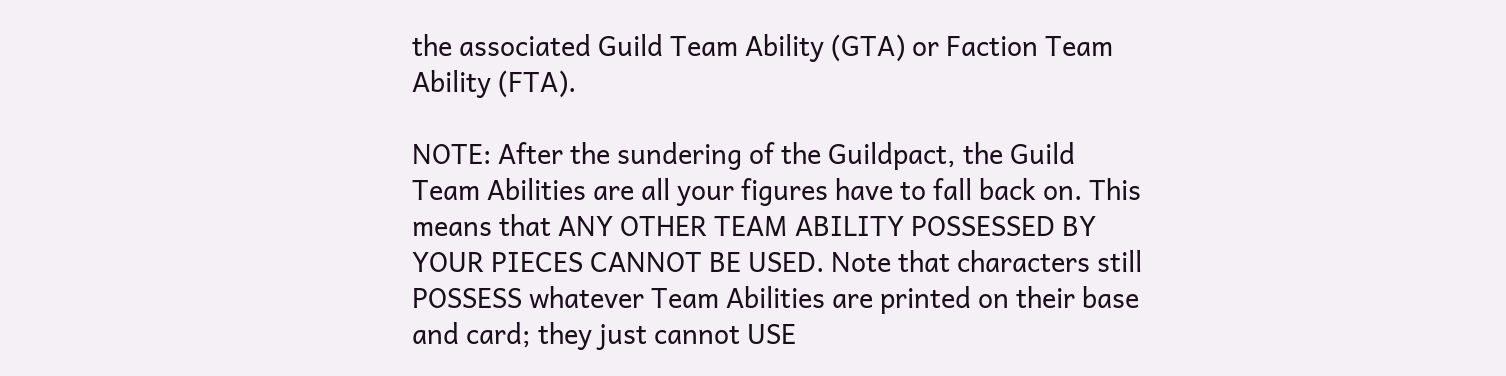the associated Guild Team Ability (GTA) or Faction Team Ability (FTA).

NOTE: After the sundering of the Guildpact, the Guild Team Abilities are all your figures have to fall back on. This means that ANY OTHER TEAM ABILITY POSSESSED BY YOUR PIECES CANNOT BE USED. Note that characters still POSSESS whatever Team Abilities are printed on their base and card; they just cannot USE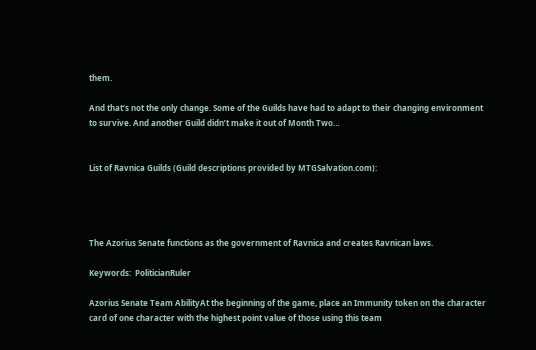them.

And that’s not the only change. Some of the Guilds have had to adapt to their changing environment to survive. And another Guild didn’t make it out of Month Two…


List of Ravnica Guilds (Guild descriptions provided by MTGSalvation.com):




The Azorius Senate functions as the government of Ravnica and creates Ravnican laws.

Keywords:  PoliticianRuler

Azorius Senate Team AbilityAt the beginning of the game, place an Immunity token on the character card of one character with the highest point value of those using this team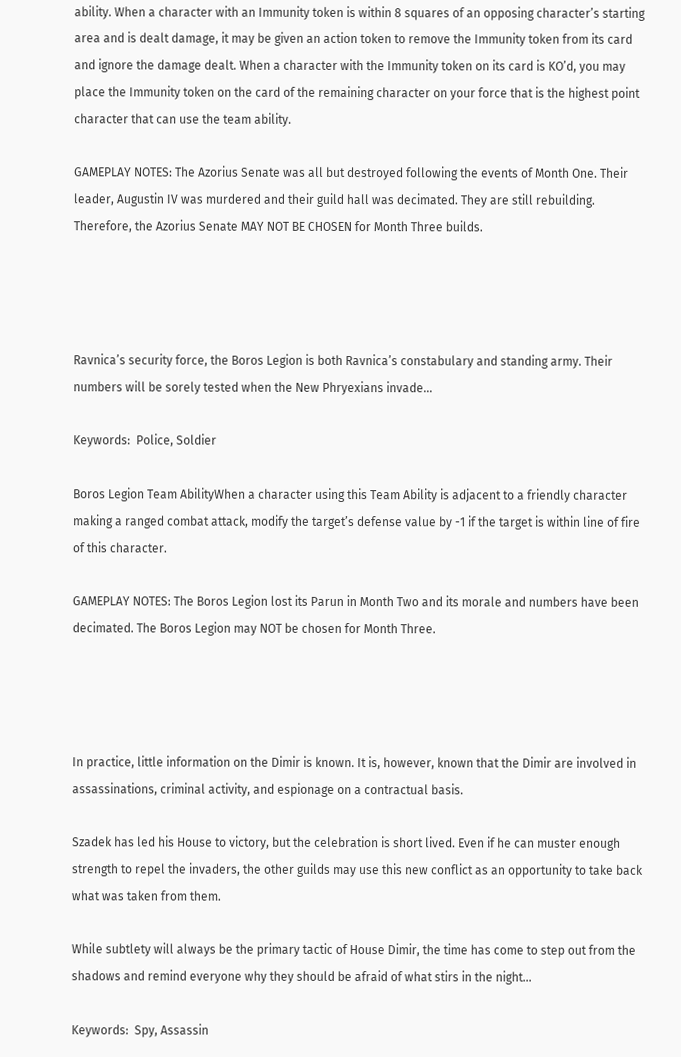ability. When a character with an Immunity token is within 8 squares of an opposing character’s starting area and is dealt damage, it may be given an action token to remove the Immunity token from its card and ignore the damage dealt. When a character with the Immunity token on its card is KO’d, you may place the Immunity token on the card of the remaining character on your force that is the highest point character that can use the team ability.

GAMEPLAY NOTES: The Azorius Senate was all but destroyed following the events of Month One. Their leader, Augustin IV was murdered and their guild hall was decimated. They are still rebuilding. Therefore, the Azorius Senate MAY NOT BE CHOSEN for Month Three builds.




Ravnica’s security force, the Boros Legion is both Ravnica’s constabulary and standing army. Their numbers will be sorely tested when the New Phryexians invade…

Keywords:  Police, Soldier

Boros Legion Team AbilityWhen a character using this Team Ability is adjacent to a friendly character making a ranged combat attack, modify the target’s defense value by -1 if the target is within line of fire of this character.

GAMEPLAY NOTES: The Boros Legion lost its Parun in Month Two and its morale and numbers have been decimated. The Boros Legion may NOT be chosen for Month Three.




In practice, little information on the Dimir is known. It is, however, known that the Dimir are involved in assassinations, criminal activity, and espionage on a contractual basis.

Szadek has led his House to victory, but the celebration is short lived. Even if he can muster enough strength to repel the invaders, the other guilds may use this new conflict as an opportunity to take back what was taken from them.

While subtlety will always be the primary tactic of House Dimir, the time has come to step out from the shadows and remind everyone why they should be afraid of what stirs in the night…

Keywords:  Spy, Assassin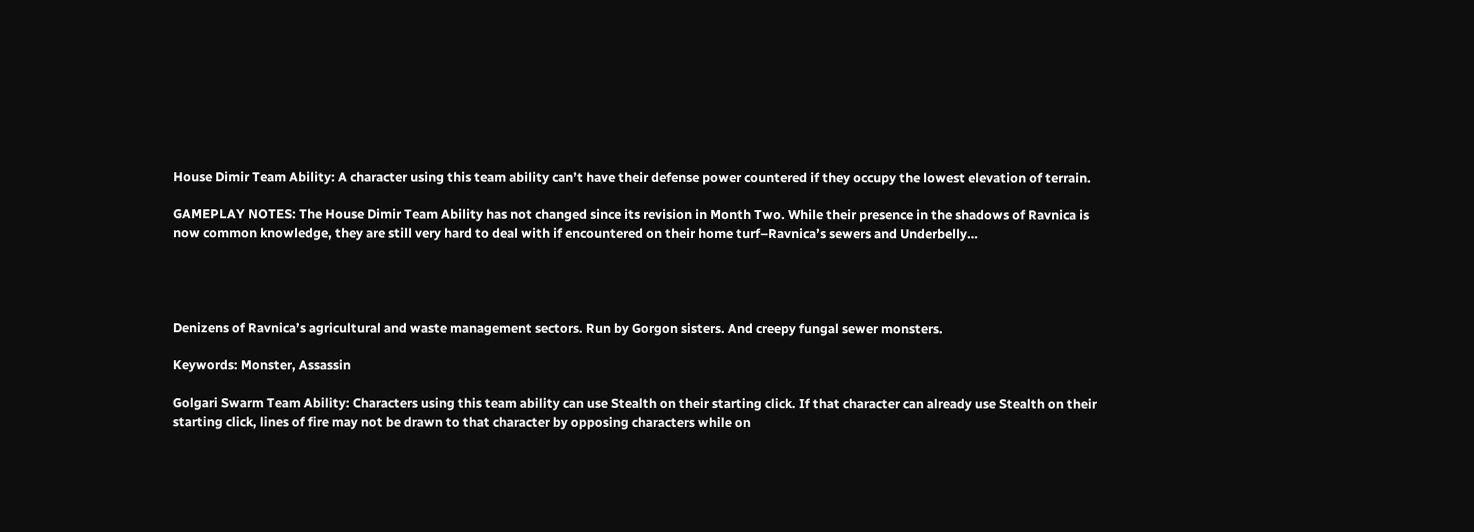House Dimir Team Ability: A character using this team ability can’t have their defense power countered if they occupy the lowest elevation of terrain.

GAMEPLAY NOTES: The House Dimir Team Ability has not changed since its revision in Month Two. While their presence in the shadows of Ravnica is now common knowledge, they are still very hard to deal with if encountered on their home turf–Ravnica’s sewers and Underbelly…




Denizens of Ravnica’s agricultural and waste management sectors. Run by Gorgon sisters. And creepy fungal sewer monsters.

Keywords: Monster, Assassin

Golgari Swarm Team Ability: Characters using this team ability can use Stealth on their starting click. If that character can already use Stealth on their starting click, lines of fire may not be drawn to that character by opposing characters while on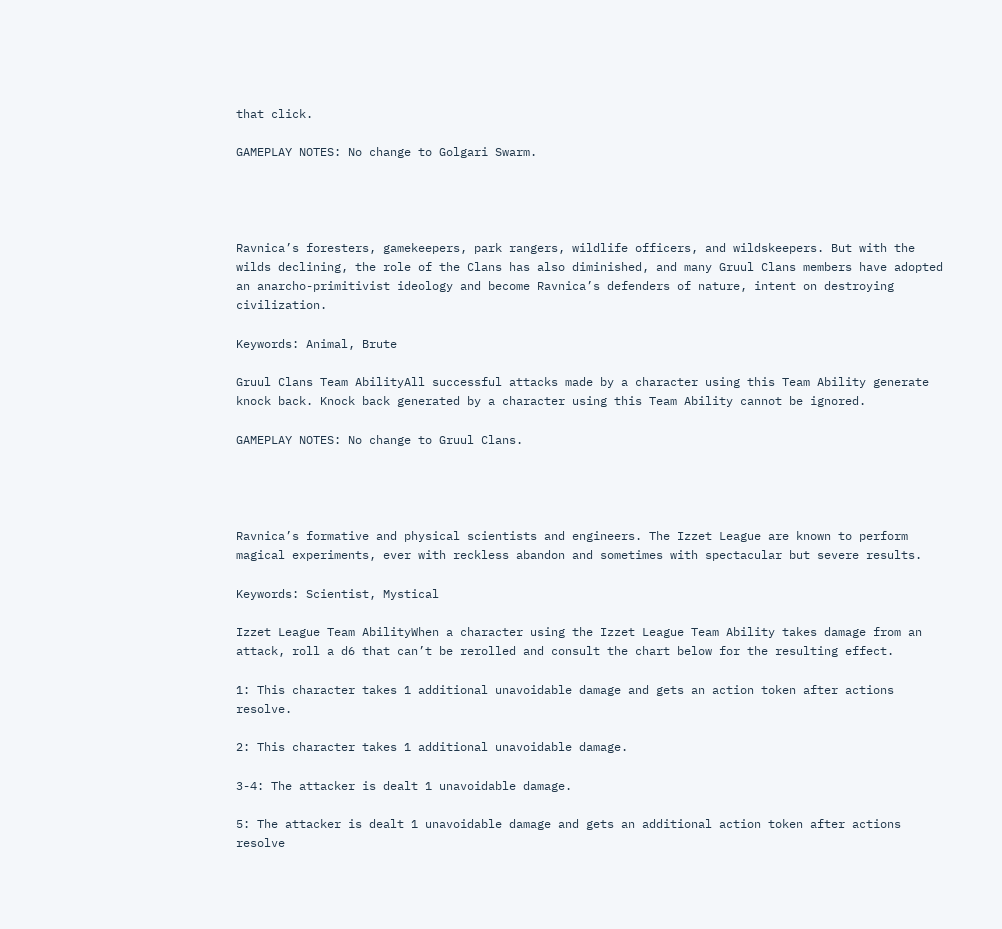that click.

GAMEPLAY NOTES: No change to Golgari Swarm.




Ravnica’s foresters, gamekeepers, park rangers, wildlife officers, and wildskeepers. But with the wilds declining, the role of the Clans has also diminished, and many Gruul Clans members have adopted an anarcho-primitivist ideology and become Ravnica’s defenders of nature, intent on destroying civilization.

Keywords: Animal, Brute

Gruul Clans Team AbilityAll successful attacks made by a character using this Team Ability generate knock back. Knock back generated by a character using this Team Ability cannot be ignored.

GAMEPLAY NOTES: No change to Gruul Clans.




Ravnica’s formative and physical scientists and engineers. The Izzet League are known to perform magical experiments, ever with reckless abandon and sometimes with spectacular but severe results.

Keywords: Scientist, Mystical

Izzet League Team AbilityWhen a character using the Izzet League Team Ability takes damage from an attack, roll a d6 that can’t be rerolled and consult the chart below for the resulting effect.

1: This character takes 1 additional unavoidable damage and gets an action token after actions resolve.

2: This character takes 1 additional unavoidable damage.

3-4: The attacker is dealt 1 unavoidable damage.

5: The attacker is dealt 1 unavoidable damage and gets an additional action token after actions resolve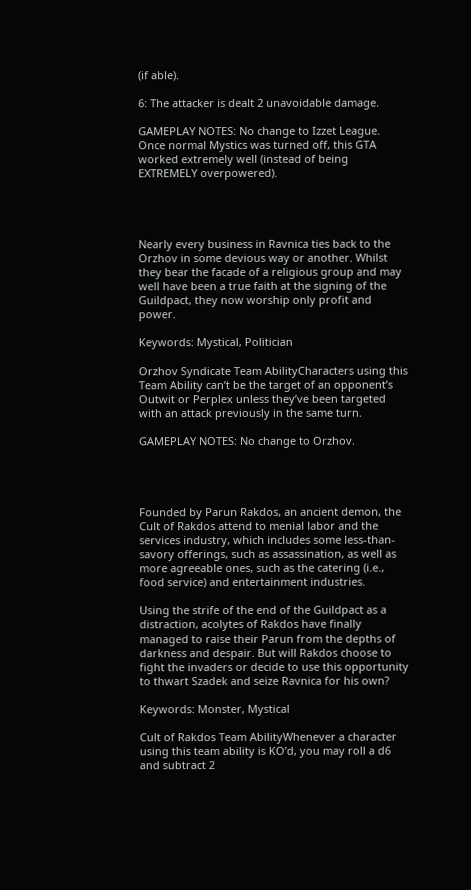(if able).

6: The attacker is dealt 2 unavoidable damage.

GAMEPLAY NOTES: No change to Izzet League. Once normal Mystics was turned off, this GTA worked extremely well (instead of being EXTREMELY overpowered).




Nearly every business in Ravnica ties back to the Orzhov in some devious way or another. Whilst they bear the facade of a religious group and may well have been a true faith at the signing of the Guildpact, they now worship only profit and power.

Keywords: Mystical, Politician

Orzhov Syndicate Team AbilityCharacters using this Team Ability can’t be the target of an opponent’s Outwit or Perplex unless they’ve been targeted with an attack previously in the same turn.

GAMEPLAY NOTES: No change to Orzhov.




Founded by Parun Rakdos, an ancient demon, the Cult of Rakdos attend to menial labor and the services industry, which includes some less-than-savory offerings, such as assassination, as well as more agreeable ones, such as the catering (i.e., food service) and entertainment industries.

Using the strife of the end of the Guildpact as a distraction, acolytes of Rakdos have finally managed to raise their Parun from the depths of darkness and despair. But will Rakdos choose to fight the invaders or decide to use this opportunity to thwart Szadek and seize Ravnica for his own?

Keywords: Monster, Mystical

Cult of Rakdos Team AbilityWhenever a character using this team ability is KO’d, you may roll a d6 and subtract 2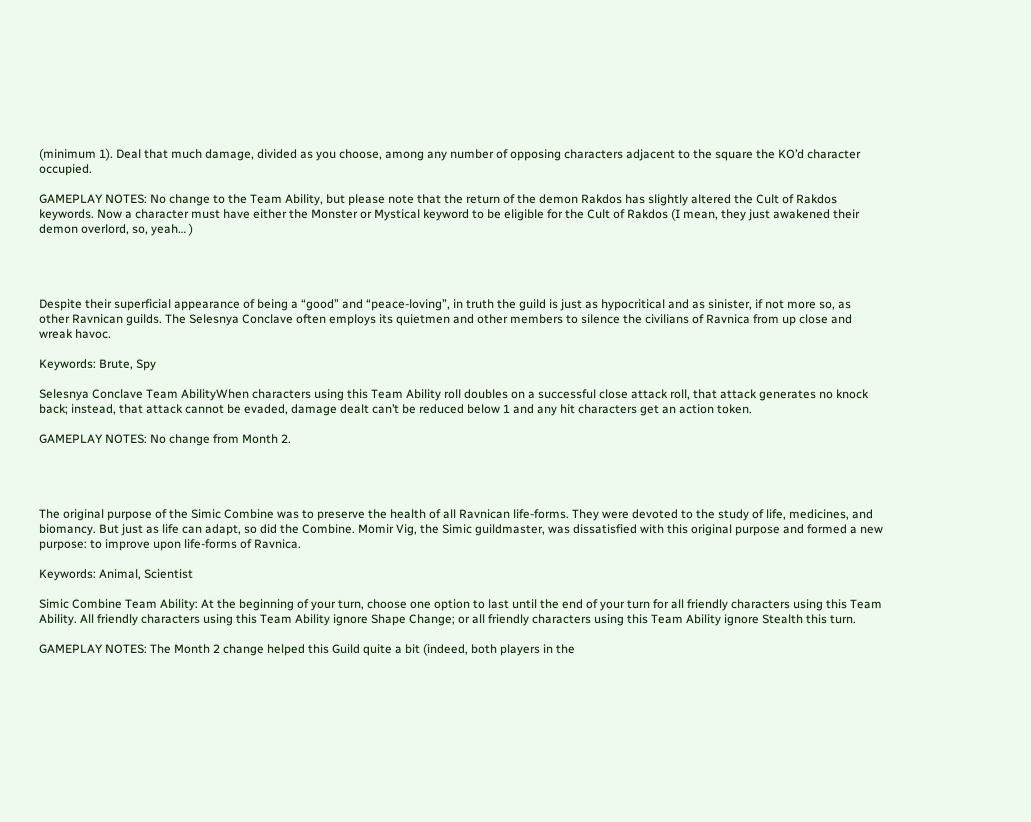(minimum 1). Deal that much damage, divided as you choose, among any number of opposing characters adjacent to the square the KO’d character occupied.

GAMEPLAY NOTES: No change to the Team Ability, but please note that the return of the demon Rakdos has slightly altered the Cult of Rakdos keywords. Now a character must have either the Monster or Mystical keyword to be eligible for the Cult of Rakdos (I mean, they just awakened their demon overlord, so, yeah… )




Despite their superficial appearance of being a “good” and “peace-loving”, in truth the guild is just as hypocritical and as sinister, if not more so, as other Ravnican guilds. The Selesnya Conclave often employs its quietmen and other members to silence the civilians of Ravnica from up close and wreak havoc.

Keywords: Brute, Spy

Selesnya Conclave Team AbilityWhen characters using this Team Ability roll doubles on a successful close attack roll, that attack generates no knock back; instead, that attack cannot be evaded, damage dealt can’t be reduced below 1 and any hit characters get an action token.

GAMEPLAY NOTES: No change from Month 2.




The original purpose of the Simic Combine was to preserve the health of all Ravnican life-forms. They were devoted to the study of life, medicines, and biomancy. But just as life can adapt, so did the Combine. Momir Vig, the Simic guildmaster, was dissatisfied with this original purpose and formed a new purpose: to improve upon life-forms of Ravnica.

Keywords: Animal, Scientist

Simic Combine Team Ability: At the beginning of your turn, choose one option to last until the end of your turn for all friendly characters using this Team Ability. All friendly characters using this Team Ability ignore Shape Change; or all friendly characters using this Team Ability ignore Stealth this turn.

GAMEPLAY NOTES: The Month 2 change helped this Guild quite a bit (indeed, both players in the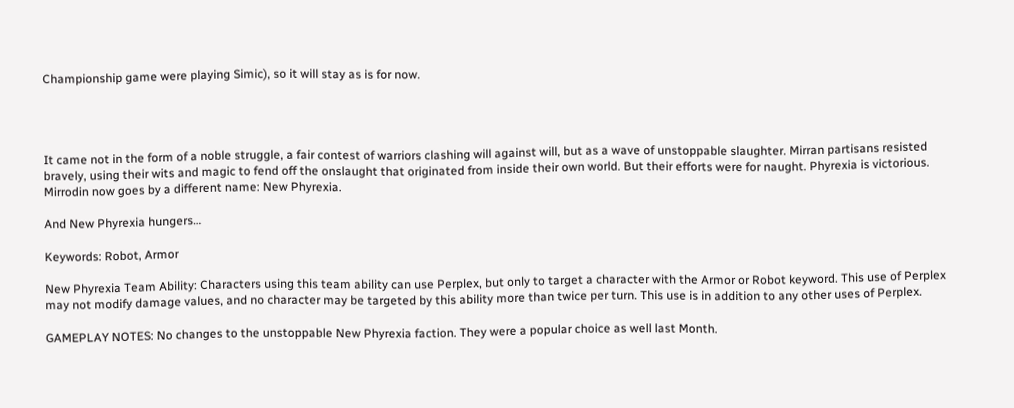Championship game were playing Simic), so it will stay as is for now.




It came not in the form of a noble struggle, a fair contest of warriors clashing will against will, but as a wave of unstoppable slaughter. Mirran partisans resisted bravely, using their wits and magic to fend off the onslaught that originated from inside their own world. But their efforts were for naught. Phyrexia is victorious. Mirrodin now goes by a different name: New Phyrexia.

And New Phyrexia hungers…

Keywords: Robot, Armor

New Phyrexia Team Ability: Characters using this team ability can use Perplex, but only to target a character with the Armor or Robot keyword. This use of Perplex may not modify damage values, and no character may be targeted by this ability more than twice per turn. This use is in addition to any other uses of Perplex.

GAMEPLAY NOTES: No changes to the unstoppable New Phyrexia faction. They were a popular choice as well last Month.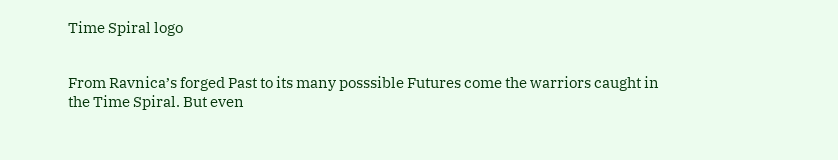Time Spiral logo


From Ravnica’s forged Past to its many posssible Futures come the warriors caught in the Time Spiral. But even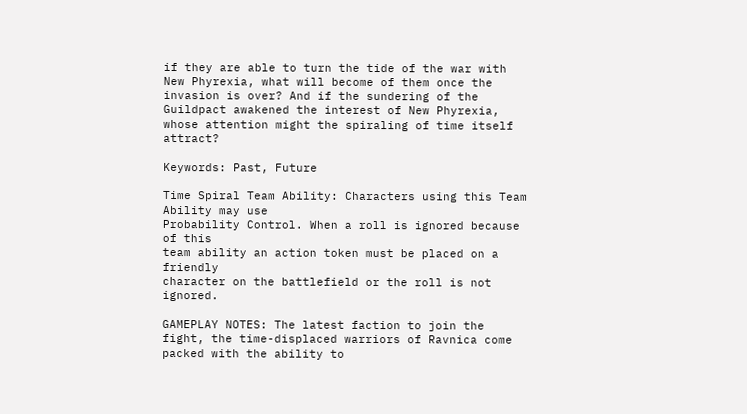if they are able to turn the tide of the war with New Phyrexia, what will become of them once the invasion is over? And if the sundering of the Guildpact awakened the interest of New Phyrexia, whose attention might the spiraling of time itself attract?

Keywords: Past, Future

Time Spiral Team Ability: Characters using this Team Ability may use
Probability Control. When a roll is ignored because of this
team ability an action token must be placed on a friendly
character on the battlefield or the roll is not ignored.

GAMEPLAY NOTES: The latest faction to join the fight, the time-displaced warriors of Ravnica come packed with the ability to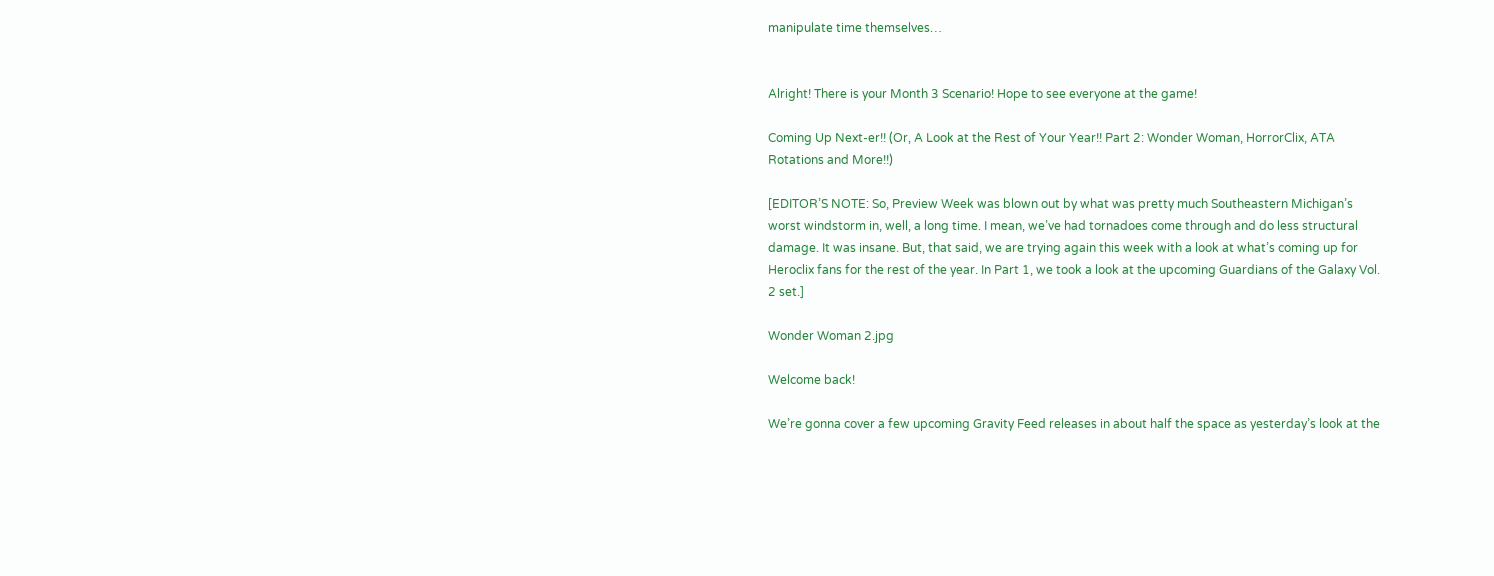manipulate time themselves…


Alright! There is your Month 3 Scenario! Hope to see everyone at the game!

Coming Up Next-er!! (Or, A Look at the Rest of Your Year!! Part 2: Wonder Woman, HorrorClix, ATA Rotations and More!!)

[EDITOR’S NOTE: So, Preview Week was blown out by what was pretty much Southeastern Michigan’s worst windstorm in, well, a long time. I mean, we’ve had tornadoes come through and do less structural damage. It was insane. But, that said, we are trying again this week with a look at what’s coming up for Heroclix fans for the rest of the year. In Part 1, we took a look at the upcoming Guardians of the Galaxy Vol. 2 set.]

Wonder Woman 2.jpg

Welcome back!

We’re gonna cover a few upcoming Gravity Feed releases in about half the space as yesterday’s look at the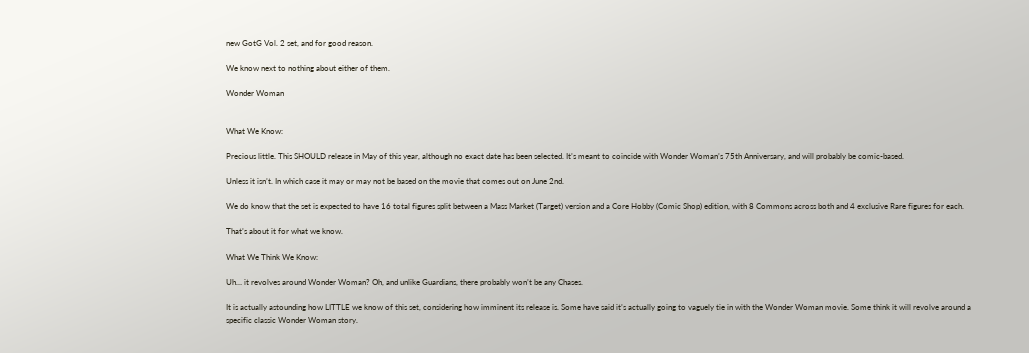new GotG Vol. 2 set, and for good reason.

We know next to nothing about either of them.

Wonder Woman


What We Know:

Precious little. This SHOULD release in May of this year, although no exact date has been selected. It’s meant to coincide with Wonder Woman’s 75th Anniversary, and will probably be comic-based.

Unless it isn’t. In which case it may or may not be based on the movie that comes out on June 2nd.

We do know that the set is expected to have 16 total figures split between a Mass Market (Target) version and a Core Hobby (Comic Shop) edition, with 8 Commons across both and 4 exclusive Rare figures for each.

That’s about it for what we know.

What We Think We Know:

Uh… it revolves around Wonder Woman? Oh, and unlike Guardians, there probably won’t be any Chases.

It is actually astounding how LITTLE we know of this set, considering how imminent its release is. Some have said it’s actually going to vaguely tie in with the Wonder Woman movie. Some think it will revolve around a specific classic Wonder Woman story.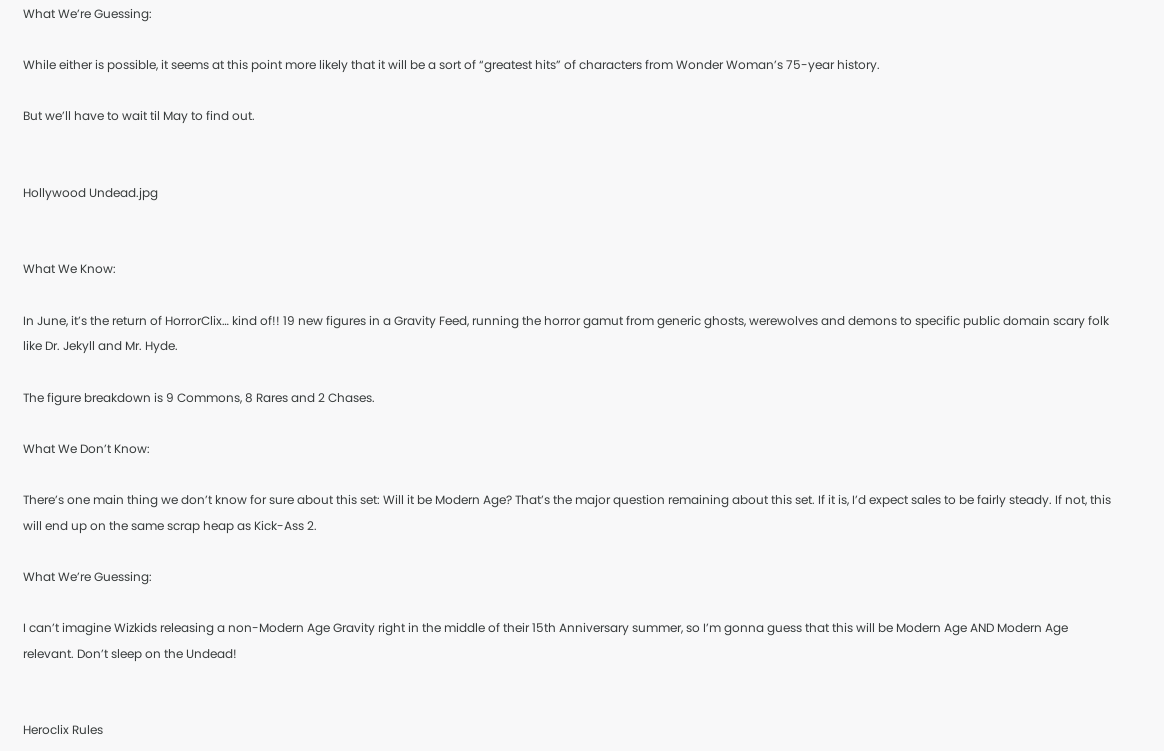What We’re Guessing:

While either is possible, it seems at this point more likely that it will be a sort of “greatest hits” of characters from Wonder Woman’s 75-year history.

But we’ll have to wait til May to find out.


Hollywood Undead.jpg


What We Know:

In June, it’s the return of HorrorClix… kind of!! 19 new figures in a Gravity Feed, running the horror gamut from generic ghosts, werewolves and demons to specific public domain scary folk like Dr. Jekyll and Mr. Hyde.

The figure breakdown is 9 Commons, 8 Rares and 2 Chases.

What We Don’t Know:

There’s one main thing we don’t know for sure about this set: Will it be Modern Age? That’s the major question remaining about this set. If it is, I’d expect sales to be fairly steady. If not, this will end up on the same scrap heap as Kick-Ass 2.

What We’re Guessing:

I can’t imagine Wizkids releasing a non-Modern Age Gravity right in the middle of their 15th Anniversary summer, so I’m gonna guess that this will be Modern Age AND Modern Age relevant. Don’t sleep on the Undead!


Heroclix Rules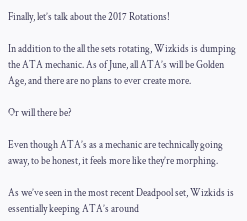Finally, let’s talk about the 2017 Rotations!

In addition to the all the sets rotating, Wizkids is dumping the ATA mechanic. As of June, all ATA’s will be Golden Age, and there are no plans to ever create more.

Or will there be?

Even though ATA’s as a mechanic are technically going away, to be honest, it feels more like they’re morphing.

As we’ve seen in the most recent Deadpool set, Wizkids is essentially keeping ATA’s around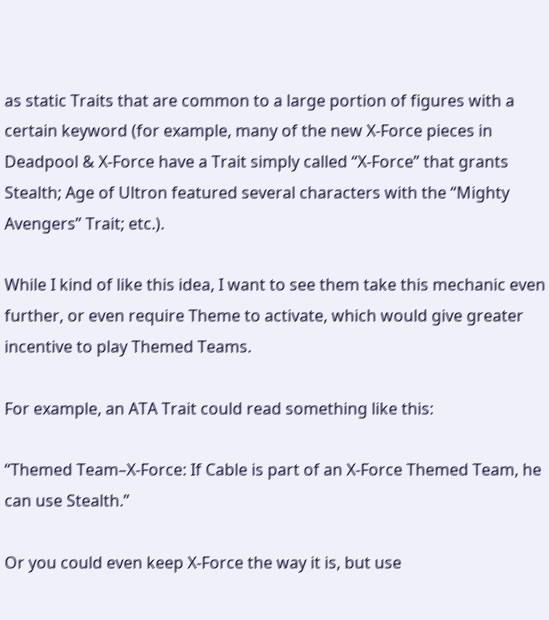as static Traits that are common to a large portion of figures with a certain keyword (for example, many of the new X-Force pieces in Deadpool & X-Force have a Trait simply called “X-Force” that grants Stealth; Age of Ultron featured several characters with the “Mighty Avengers” Trait; etc.).

While I kind of like this idea, I want to see them take this mechanic even further, or even require Theme to activate, which would give greater incentive to play Themed Teams.

For example, an ATA Trait could read something like this:

“Themed Team–X-Force: If Cable is part of an X-Force Themed Team, he can use Stealth.”

Or you could even keep X-Force the way it is, but use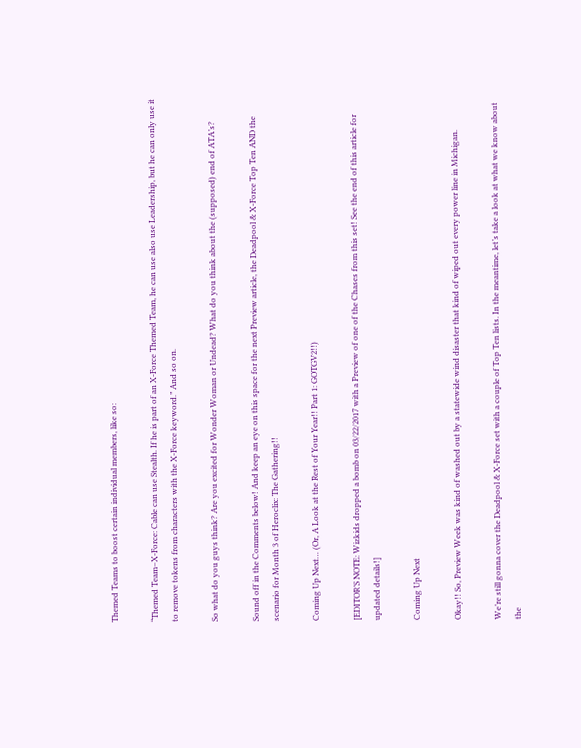Themed Teams to boost certain individual members, like so:

“Themed Team–X-Force: Cable can use Stealth. If he is part of an X-Force Themed Team, he can use also use Leadership, but he can only use it to remove tokens from characters with the X-Force keyword.” And so on.

So what do you guys think? Are you excited for Wonder Woman or Undead? What do you think about the (supposed) end of ATA’s?

Sound off in the Comments below! And keep an eye on this space for the next Preview article, the Deadpool & X-Force Top Ten AND the scenario for Month 3 of Heroclix: The Gathering!!

Coming Up Next… (Or, A Look at the Rest of Your Year!! Part 1: GOTGV2!!)

[EDITOR’S NOTE: Wizkids dropped a bomb on 03/22/2017 with a Preview of one of the Chases from this set! See the end of this article for updated details!]

Coming Up Next

Okay!! So, Preview Week was kind of washed out by a statewide wind disaster that kind of wiped out every power line in Michigan.

We’re still gonna cover the Deadpool & X-Force set with a couple of Top Ten lists. In the meantime, let’s take a look at what we know about the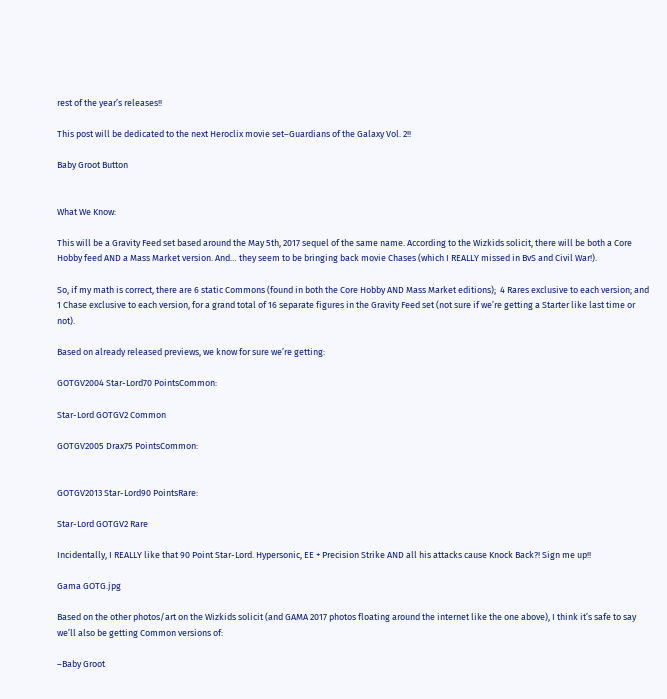rest of the year’s releases!!

This post will be dedicated to the next Heroclix movie set–Guardians of the Galaxy Vol. 2!!

Baby Groot Button


What We Know:

This will be a Gravity Feed set based around the May 5th, 2017 sequel of the same name. According to the Wizkids solicit, there will be both a Core Hobby feed AND a Mass Market version. And… they seem to be bringing back movie Chases (which I REALLY missed in BvS and Civil War!).

So, if my math is correct, there are 6 static Commons (found in both the Core Hobby AND Mass Market editions);  4 Rares exclusive to each version; and 1 Chase exclusive to each version, for a grand total of 16 separate figures in the Gravity Feed set (not sure if we’re getting a Starter like last time or not).

Based on already released previews, we know for sure we’re getting:

GOTGV2004 Star-Lord70 PointsCommon:

Star-Lord GOTGV2 Common

GOTGV2005 Drax75 PointsCommon:


GOTGV2013 Star-Lord90 PointsRare:

Star-Lord GOTGV2 Rare

Incidentally, I REALLY like that 90 Point Star-Lord. Hypersonic, EE + Precision Strike AND all his attacks cause Knock Back?! Sign me up!!

Gama GOTG.jpg

Based on the other photos/art on the Wizkids solicit (and GAMA 2017 photos floating around the internet like the one above), I think it’s safe to say we’ll also be getting Common versions of:

–Baby Groot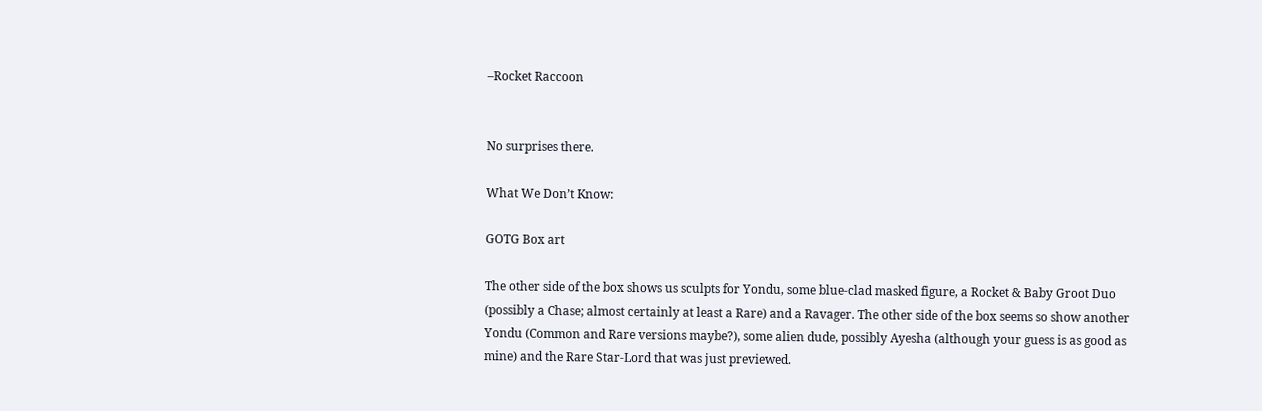–Rocket Raccoon


No surprises there.

What We Don’t Know:

GOTG Box art

The other side of the box shows us sculpts for Yondu, some blue-clad masked figure, a Rocket & Baby Groot Duo (possibly a Chase; almost certainly at least a Rare) and a Ravager. The other side of the box seems so show another Yondu (Common and Rare versions maybe?), some alien dude, possibly Ayesha (although your guess is as good as mine) and the Rare Star-Lord that was just previewed.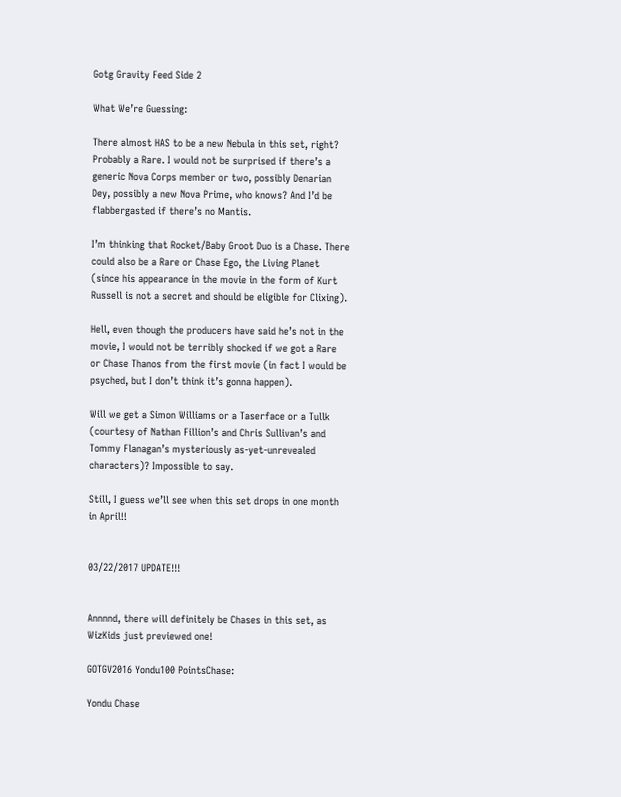Gotg Gravity Feed Side 2

What We’re Guessing:

There almost HAS to be a new Nebula in this set, right? Probably a Rare. I would not be surprised if there’s a generic Nova Corps member or two, possibly Denarian Dey, possibly a new Nova Prime, who knows? And I’d be flabbergasted if there’s no Mantis.

I’m thinking that Rocket/Baby Groot Duo is a Chase. There could also be a Rare or Chase Ego, the Living Planet (since his appearance in the movie in the form of Kurt Russell is not a secret and should be eligible for Clixing).

Hell, even though the producers have said he’s not in the movie, I would not be terribly shocked if we got a Rare or Chase Thanos from the first movie (in fact I would be psyched, but I don’t think it’s gonna happen).

Will we get a Simon Williams or a Taserface or a Tullk (courtesy of Nathan Fillion’s and Chris Sullivan’s and Tommy Flanagan’s mysteriously as-yet-unrevealed characters)? Impossible to say.

Still, I guess we’ll see when this set drops in one month in April!!


03/22/2017 UPDATE!!!


Annnnd, there will definitely be Chases in this set, as WizKids just previewed one!

GOTGV2016 Yondu100 PointsChase:

Yondu Chase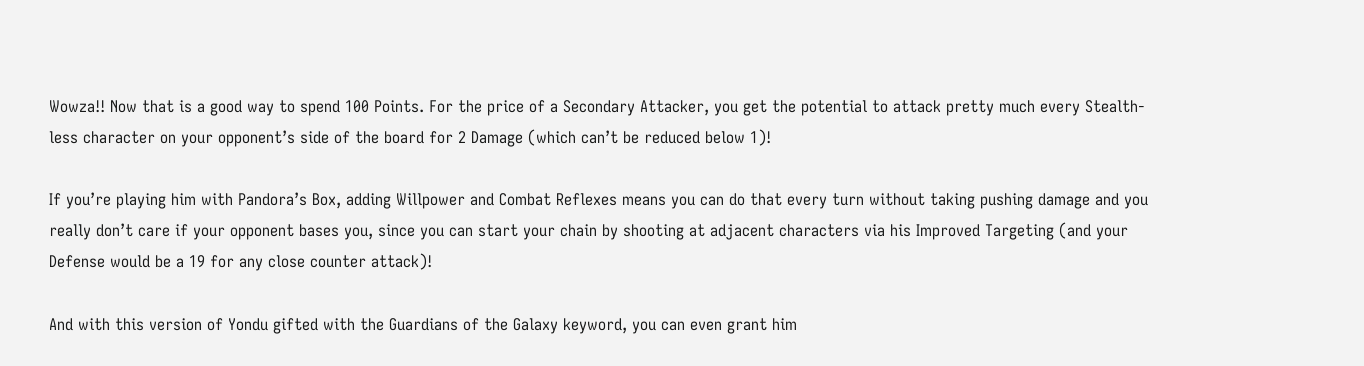Wowza!! Now that is a good way to spend 100 Points. For the price of a Secondary Attacker, you get the potential to attack pretty much every Stealth-less character on your opponent’s side of the board for 2 Damage (which can’t be reduced below 1)!

If you’re playing him with Pandora’s Box, adding Willpower and Combat Reflexes means you can do that every turn without taking pushing damage and you really don’t care if your opponent bases you, since you can start your chain by shooting at adjacent characters via his Improved Targeting (and your Defense would be a 19 for any close counter attack)!

And with this version of Yondu gifted with the Guardians of the Galaxy keyword, you can even grant him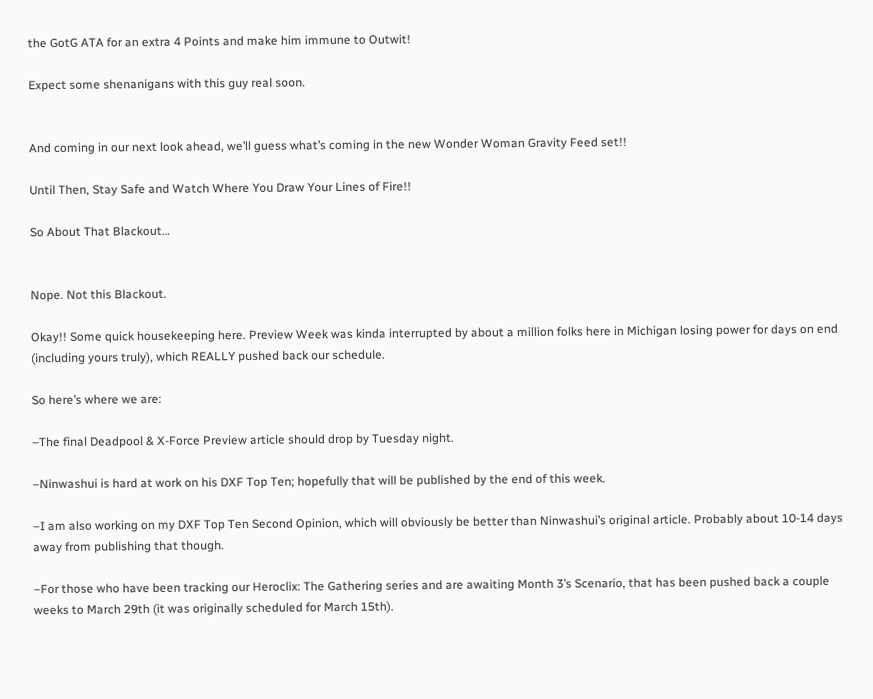the GotG ATA for an extra 4 Points and make him immune to Outwit!

Expect some shenanigans with this guy real soon.


And coming in our next look ahead, we’ll guess what’s coming in the new Wonder Woman Gravity Feed set!!

Until Then, Stay Safe and Watch Where You Draw Your Lines of Fire!!

So About That Blackout…


Nope. Not this Blackout.

Okay!! Some quick housekeeping here. Preview Week was kinda interrupted by about a million folks here in Michigan losing power for days on end (including yours truly), which REALLY pushed back our schedule.

So here’s where we are:

–The final Deadpool & X-Force Preview article should drop by Tuesday night.

–Ninwashui is hard at work on his DXF Top Ten; hopefully that will be published by the end of this week.

–I am also working on my DXF Top Ten Second Opinion, which will obviously be better than Ninwashui’s original article. Probably about 10-14 days away from publishing that though.

–For those who have been tracking our Heroclix: The Gathering series and are awaiting Month 3’s Scenario, that has been pushed back a couple weeks to March 29th (it was originally scheduled for March 15th).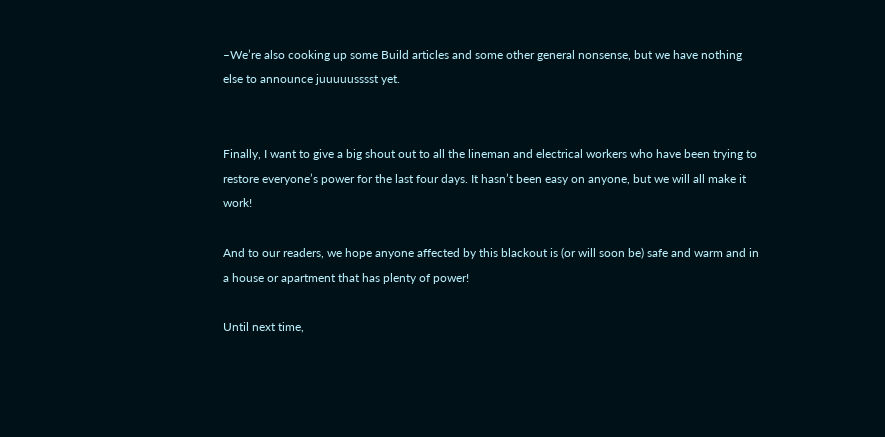–We’re also cooking up some Build articles and some other general nonsense, but we have nothing else to announce juuuuusssst yet.


Finally, I want to give a big shout out to all the lineman and electrical workers who have been trying to restore everyone’s power for the last four days. It hasn’t been easy on anyone, but we will all make it work!

And to our readers, we hope anyone affected by this blackout is (or will soon be) safe and warm and in a house or apartment that has plenty of power!

Until next time,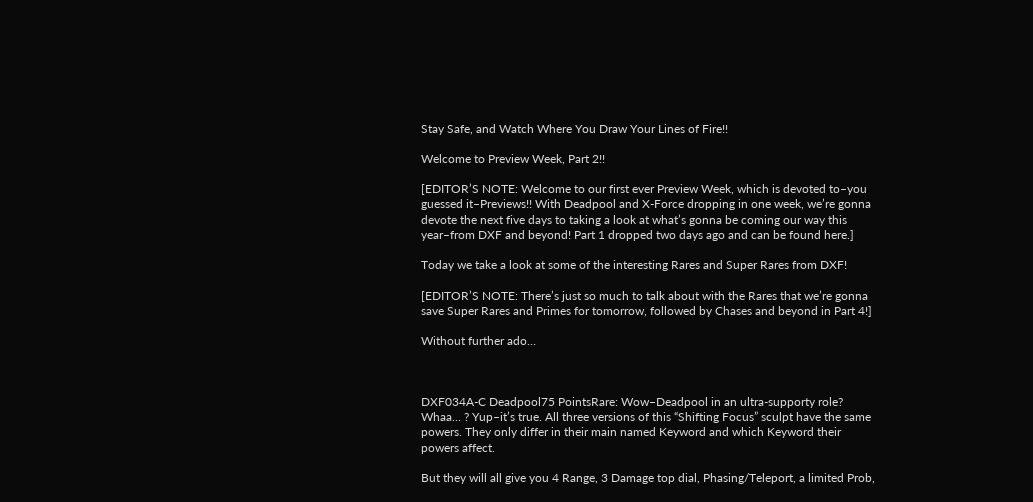Stay Safe, and Watch Where You Draw Your Lines of Fire!!

Welcome to Preview Week, Part 2!!

[EDITOR’S NOTE: Welcome to our first ever Preview Week, which is devoted to–you guessed it–Previews!! With Deadpool and X-Force dropping in one week, we’re gonna devote the next five days to taking a look at what’s gonna be coming our way this year–from DXF and beyond! Part 1 dropped two days ago and can be found here.]

Today we take a look at some of the interesting Rares and Super Rares from DXF!

[EDITOR’S NOTE: There’s just so much to talk about with the Rares that we’re gonna save Super Rares and Primes for tomorrow, followed by Chases and beyond in Part 4!]

Without further ado…



DXF034A-C Deadpool75 PointsRare: Wow–Deadpool in an ultra-supporty role? Whaa… ? Yup–it’s true. All three versions of this “Shifting Focus” sculpt have the same powers. They only differ in their main named Keyword and which Keyword their powers affect.

But they will all give you 4 Range, 3 Damage top dial, Phasing/Teleport, a limited Prob,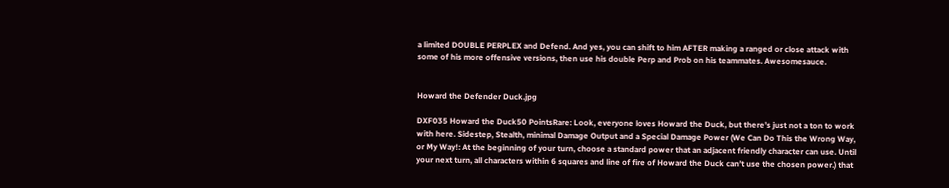a limited DOUBLE PERPLEX and Defend. And yes, you can shift to him AFTER making a ranged or close attack with some of his more offensive versions, then use his double Perp and Prob on his teammates. Awesomesauce.


Howard the Defender Duck.jpg

DXF035 Howard the Duck50 PointsRare: Look, everyone loves Howard the Duck, but there’s just not a ton to work with here. Sidestep, Stealth, minimal Damage Output and a Special Damage Power (We Can Do This the Wrong Way, or My Way!: At the beginning of your turn, choose a standard power that an adjacent friendly character can use. Until your next turn, all characters within 6 squares and line of fire of Howard the Duck can’t use the chosen power.) that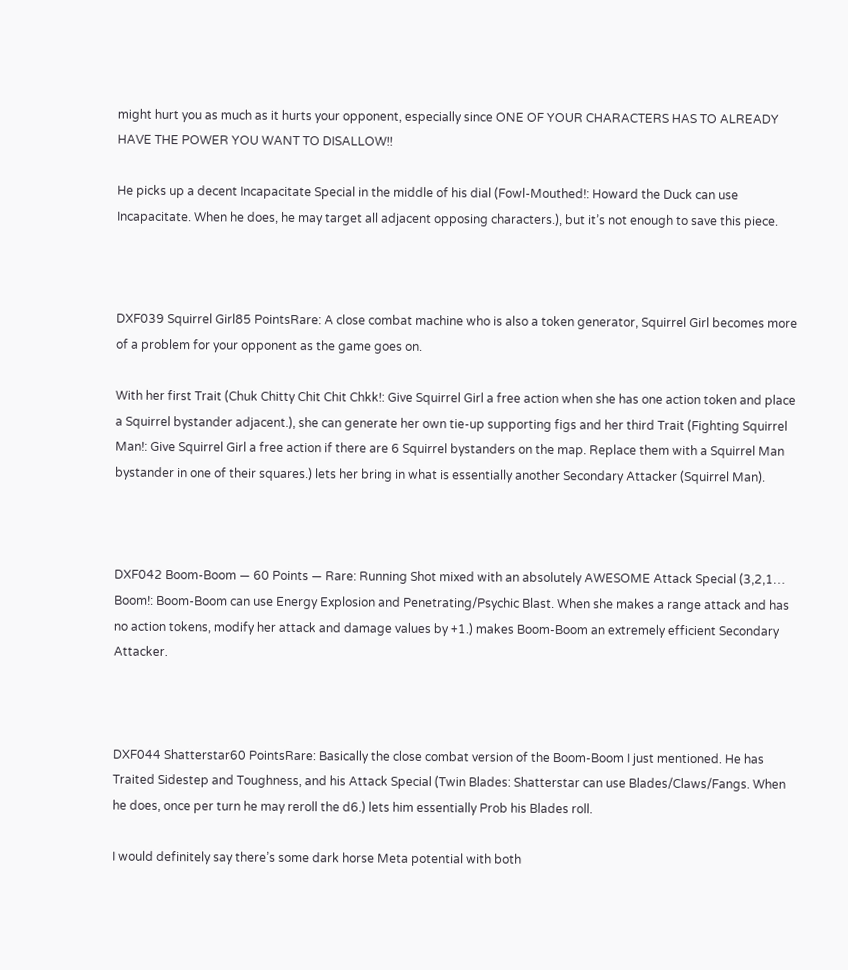might hurt you as much as it hurts your opponent, especially since ONE OF YOUR CHARACTERS HAS TO ALREADY HAVE THE POWER YOU WANT TO DISALLOW!!

He picks up a decent Incapacitate Special in the middle of his dial (Fowl-Mouthed!: Howard the Duck can use Incapacitate. When he does, he may target all adjacent opposing characters.), but it’s not enough to save this piece.



DXF039 Squirrel Girl85 PointsRare: A close combat machine who is also a token generator, Squirrel Girl becomes more of a problem for your opponent as the game goes on.

With her first Trait (Chuk Chitty Chit Chit Chkk!: Give Squirrel Girl a free action when she has one action token and place a Squirrel bystander adjacent.), she can generate her own tie-up supporting figs and her third Trait (Fighting Squirrel Man!: Give Squirrel Girl a free action if there are 6 Squirrel bystanders on the map. Replace them with a Squirrel Man bystander in one of their squares.) lets her bring in what is essentially another Secondary Attacker (Squirrel Man).



DXF042 Boom-Boom — 60 Points — Rare: Running Shot mixed with an absolutely AWESOME Attack Special (3,2,1… Boom!: Boom-Boom can use Energy Explosion and Penetrating/Psychic Blast. When she makes a range attack and has no action tokens, modify her attack and damage values by +1.) makes Boom-Boom an extremely efficient Secondary Attacker.



DXF044 Shatterstar60 PointsRare: Basically the close combat version of the Boom-Boom I just mentioned. He has Traited Sidestep and Toughness, and his Attack Special (Twin Blades: Shatterstar can use Blades/Claws/Fangs. When he does, once per turn he may reroll the d6.) lets him essentially Prob his Blades roll.

I would definitely say there’s some dark horse Meta potential with both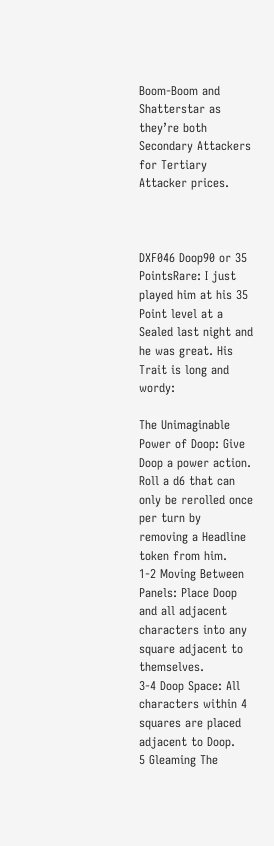Boom-Boom and Shatterstar as they’re both Secondary Attackers for Tertiary Attacker prices.



DXF046 Doop90 or 35 PointsRare: I just played him at his 35 Point level at a Sealed last night and he was great. His Trait is long and wordy:

The Unimaginable Power of Doop: Give Doop a power action. Roll a d6 that can only be rerolled once per turn by removing a Headline token from him.
1-2 Moving Between Panels: Place Doop and all adjacent characters into any square adjacent to themselves.
3-4 Doop Space: All characters within 4 squares are placed adjacent to Doop.
5 Gleaming The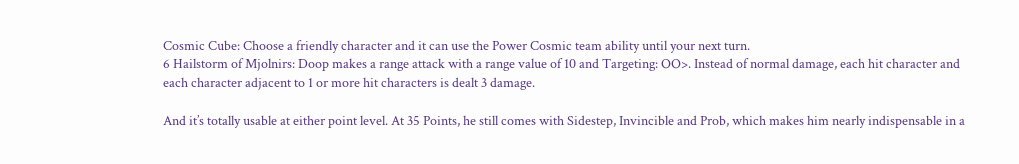Cosmic Cube: Choose a friendly character and it can use the Power Cosmic team ability until your next turn.
6 Hailstorm of Mjolnirs: Doop makes a range attack with a range value of 10 and Targeting: OO>. Instead of normal damage, each hit character and each character adjacent to 1 or more hit characters is dealt 3 damage.

And it’s totally usable at either point level. At 35 Points, he still comes with Sidestep, Invincible and Prob, which makes him nearly indispensable in a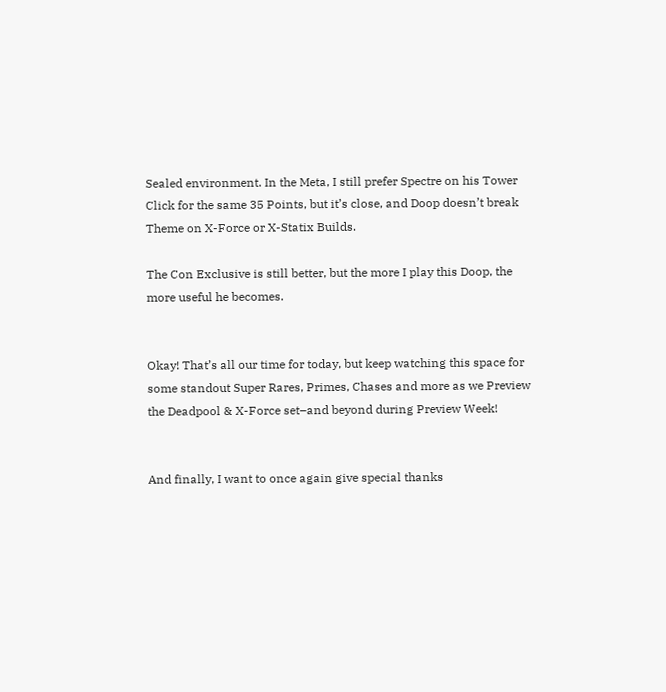Sealed environment. In the Meta, I still prefer Spectre on his Tower Click for the same 35 Points, but it’s close, and Doop doesn’t break Theme on X-Force or X-Statix Builds.

The Con Exclusive is still better, but the more I play this Doop, the more useful he becomes.


Okay! That’s all our time for today, but keep watching this space for some standout Super Rares, Primes, Chases and more as we Preview the Deadpool & X-Force set–and beyond during Preview Week!


And finally, I want to once again give special thanks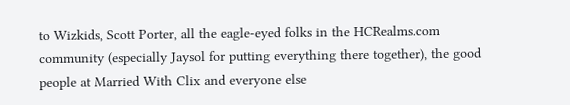to Wizkids, Scott Porter, all the eagle-eyed folks in the HCRealms.com community (especially Jaysol for putting everything there together), the good people at Married With Clix and everyone else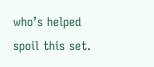who’s helped spoil this set.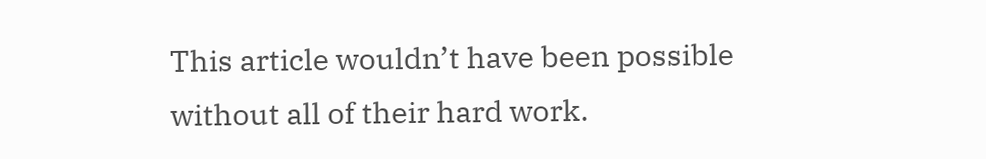This article wouldn’t have been possible without all of their hard work.